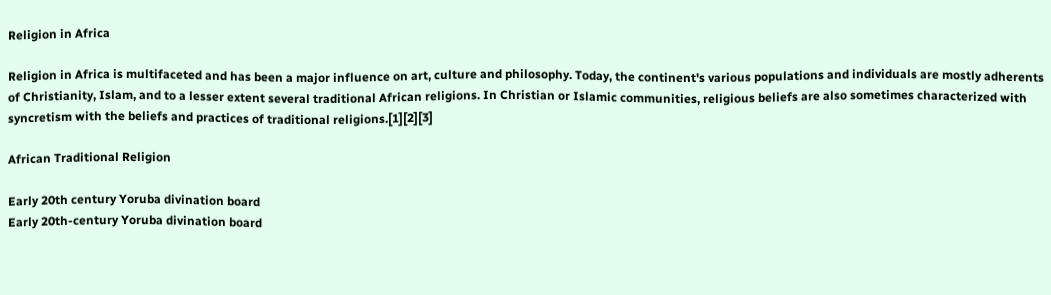Religion in Africa

Religion in Africa is multifaceted and has been a major influence on art, culture and philosophy. Today, the continent's various populations and individuals are mostly adherents of Christianity, Islam, and to a lesser extent several traditional African religions. In Christian or Islamic communities, religious beliefs are also sometimes characterized with syncretism with the beliefs and practices of traditional religions.[1][2][3]

African Traditional Religion

Early 20th century Yoruba divination board
Early 20th-century Yoruba divination board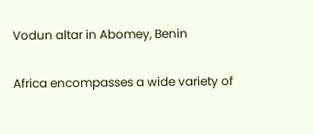Vodun altar in Abomey, Benin

Africa encompasses a wide variety of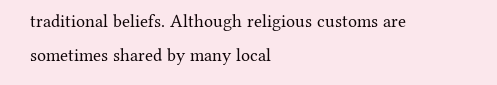traditional beliefs. Although religious customs are sometimes shared by many local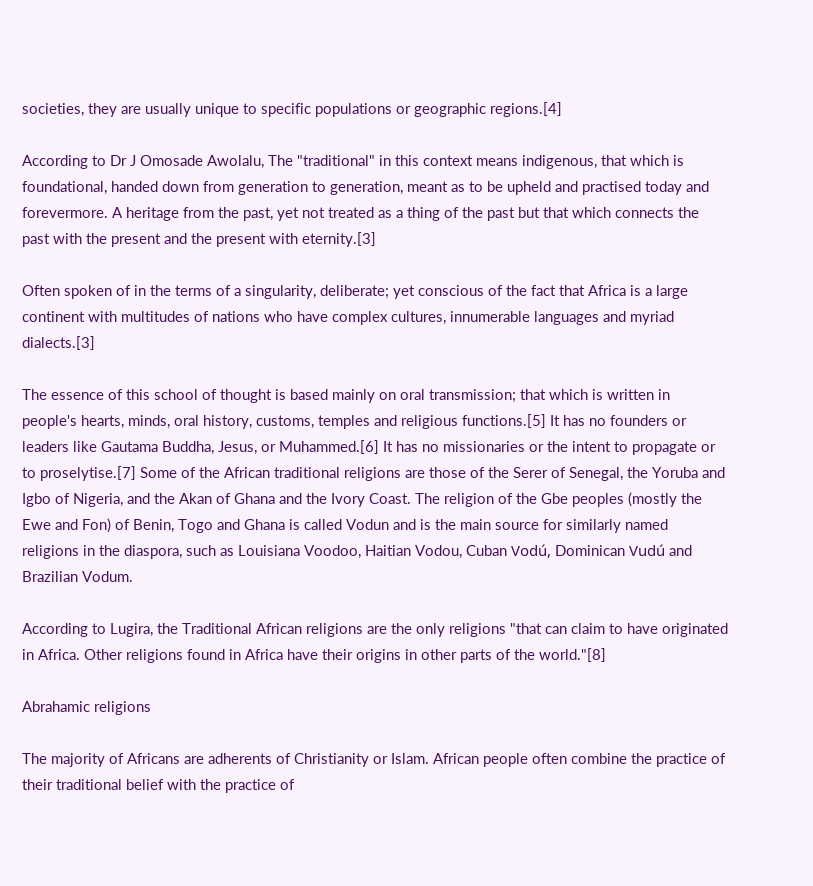societies, they are usually unique to specific populations or geographic regions.[4]

According to Dr J Omosade Awolalu, The "traditional" in this context means indigenous, that which is foundational, handed down from generation to generation, meant as to be upheld and practised today and forevermore. A heritage from the past, yet not treated as a thing of the past but that which connects the past with the present and the present with eternity.[3]

Often spoken of in the terms of a singularity, deliberate; yet conscious of the fact that Africa is a large continent with multitudes of nations who have complex cultures, innumerable languages and myriad dialects.[3]

The essence of this school of thought is based mainly on oral transmission; that which is written in people's hearts, minds, oral history, customs, temples and religious functions.[5] It has no founders or leaders like Gautama Buddha, Jesus, or Muhammed.[6] It has no missionaries or the intent to propagate or to proselytise.[7] Some of the African traditional religions are those of the Serer of Senegal, the Yoruba and Igbo of Nigeria, and the Akan of Ghana and the Ivory Coast. The religion of the Gbe peoples (mostly the Ewe and Fon) of Benin, Togo and Ghana is called Vodun and is the main source for similarly named religions in the diaspora, such as Louisiana Voodoo, Haitian Vodou, Cuban Vodú, Dominican Vudú and Brazilian Vodum.

According to Lugira, the Traditional African religions are the only religions "that can claim to have originated in Africa. Other religions found in Africa have their origins in other parts of the world."[8]

Abrahamic religions

The majority of Africans are adherents of Christianity or Islam. African people often combine the practice of their traditional belief with the practice of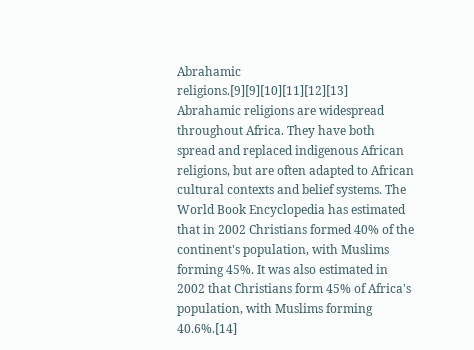Abrahamic religions.[9][9][10][11][12][13] Abrahamic religions are widespread throughout Africa. They have both spread and replaced indigenous African religions, but are often adapted to African cultural contexts and belief systems. The World Book Encyclopedia has estimated that in 2002 Christians formed 40% of the continent's population, with Muslims forming 45%. It was also estimated in 2002 that Christians form 45% of Africa's population, with Muslims forming 40.6%.[14]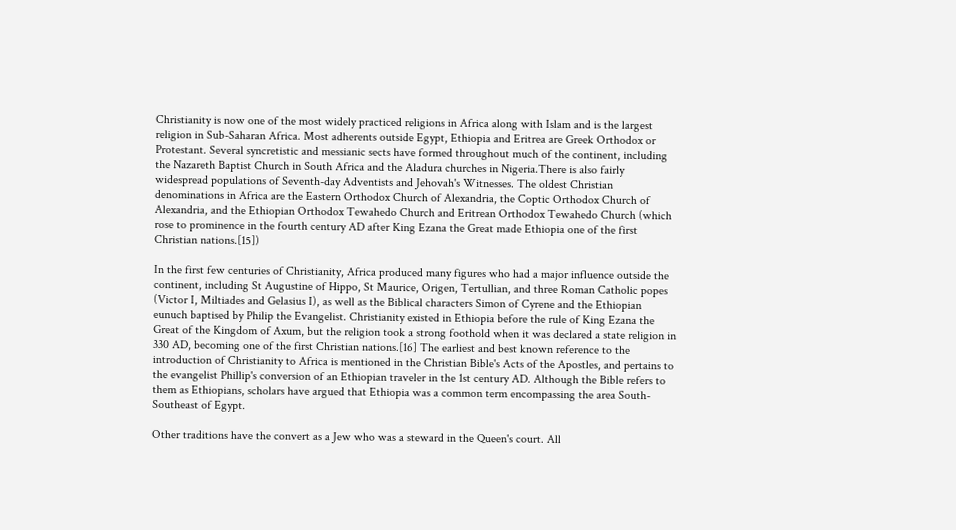Christianity is now one of the most widely practiced religions in Africa along with Islam and is the largest religion in Sub-Saharan Africa. Most adherents outside Egypt, Ethiopia and Eritrea are Greek Orthodox or Protestant. Several syncretistic and messianic sects have formed throughout much of the continent, including the Nazareth Baptist Church in South Africa and the Aladura churches in Nigeria.There is also fairly widespread populations of Seventh-day Adventists and Jehovah's Witnesses. The oldest Christian denominations in Africa are the Eastern Orthodox Church of Alexandria, the Coptic Orthodox Church of Alexandria, and the Ethiopian Orthodox Tewahedo Church and Eritrean Orthodox Tewahedo Church (which rose to prominence in the fourth century AD after King Ezana the Great made Ethiopia one of the first Christian nations.[15])

In the first few centuries of Christianity, Africa produced many figures who had a major influence outside the continent, including St Augustine of Hippo, St Maurice, Origen, Tertullian, and three Roman Catholic popes (Victor I, Miltiades and Gelasius I), as well as the Biblical characters Simon of Cyrene and the Ethiopian eunuch baptised by Philip the Evangelist. Christianity existed in Ethiopia before the rule of King Ezana the Great of the Kingdom of Axum, but the religion took a strong foothold when it was declared a state religion in 330 AD, becoming one of the first Christian nations.[16] The earliest and best known reference to the introduction of Christianity to Africa is mentioned in the Christian Bible's Acts of the Apostles, and pertains to the evangelist Phillip's conversion of an Ethiopian traveler in the 1st century AD. Although the Bible refers to them as Ethiopians, scholars have argued that Ethiopia was a common term encompassing the area South-Southeast of Egypt.

Other traditions have the convert as a Jew who was a steward in the Queen's court. All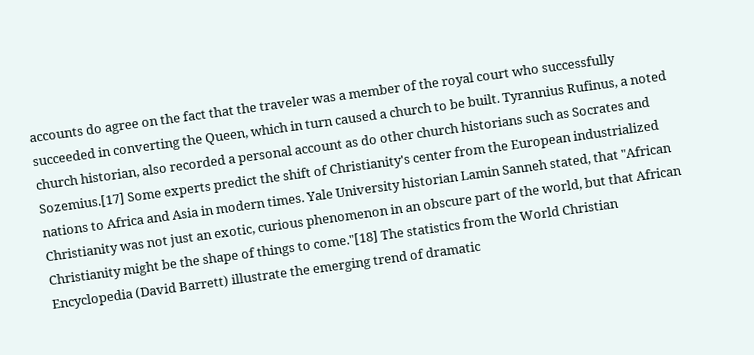accounts do agree on the fact that the traveler was a member of the royal court who successfully succeeded in converting the Queen, which in turn caused a church to be built. Tyrannius Rufinus, a noted church historian, also recorded a personal account as do other church historians such as Socrates and Sozemius.[17] Some experts predict the shift of Christianity's center from the European industrialized nations to Africa and Asia in modern times. Yale University historian Lamin Sanneh stated, that "African Christianity was not just an exotic, curious phenomenon in an obscure part of the world, but that African Christianity might be the shape of things to come."[18] The statistics from the World Christian Encyclopedia (David Barrett) illustrate the emerging trend of dramatic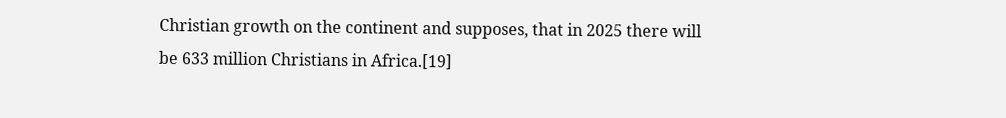Christian growth on the continent and supposes, that in 2025 there will be 633 million Christians in Africa.[19]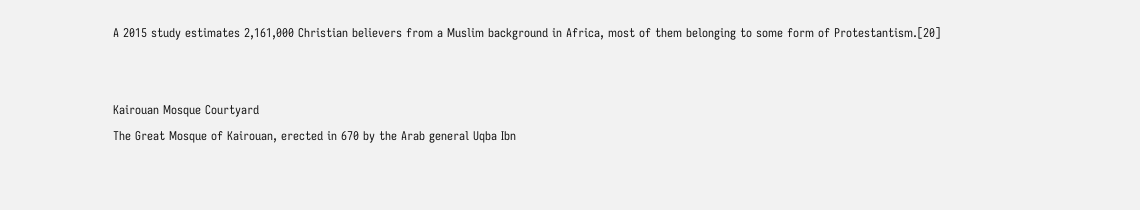A 2015 study estimates 2,161,000 Christian believers from a Muslim background in Africa, most of them belonging to some form of Protestantism.[20]


Kairouan Mosque Courtyard
The Great Mosque of Kairouan, erected in 670 by the Arab general Uqba Ibn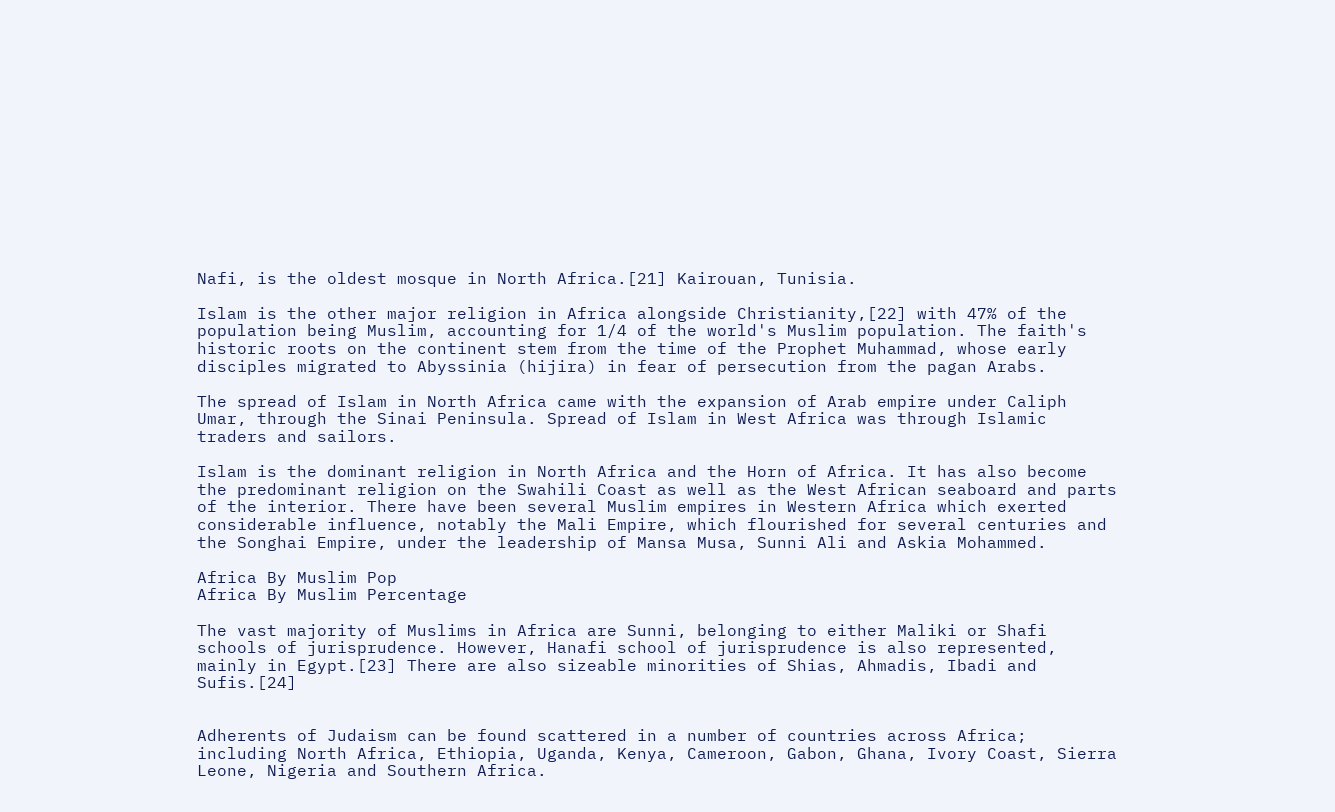Nafi, is the oldest mosque in North Africa.[21] Kairouan, Tunisia.

Islam is the other major religion in Africa alongside Christianity,[22] with 47% of the population being Muslim, accounting for 1/4 of the world's Muslim population. The faith's historic roots on the continent stem from the time of the Prophet Muhammad, whose early disciples migrated to Abyssinia (hijira) in fear of persecution from the pagan Arabs.

The spread of Islam in North Africa came with the expansion of Arab empire under Caliph Umar, through the Sinai Peninsula. Spread of Islam in West Africa was through Islamic traders and sailors.

Islam is the dominant religion in North Africa and the Horn of Africa. It has also become the predominant religion on the Swahili Coast as well as the West African seaboard and parts of the interior. There have been several Muslim empires in Western Africa which exerted considerable influence, notably the Mali Empire, which flourished for several centuries and the Songhai Empire, under the leadership of Mansa Musa, Sunni Ali and Askia Mohammed.

Africa By Muslim Pop
Africa By Muslim Percentage

The vast majority of Muslims in Africa are Sunni, belonging to either Maliki or Shafi schools of jurisprudence. However, Hanafi school of jurisprudence is also represented, mainly in Egypt.[23] There are also sizeable minorities of Shias, Ahmadis, Ibadi and Sufis.[24]


Adherents of Judaism can be found scattered in a number of countries across Africa; including North Africa, Ethiopia, Uganda, Kenya, Cameroon, Gabon, Ghana, Ivory Coast, Sierra Leone, Nigeria and Southern Africa.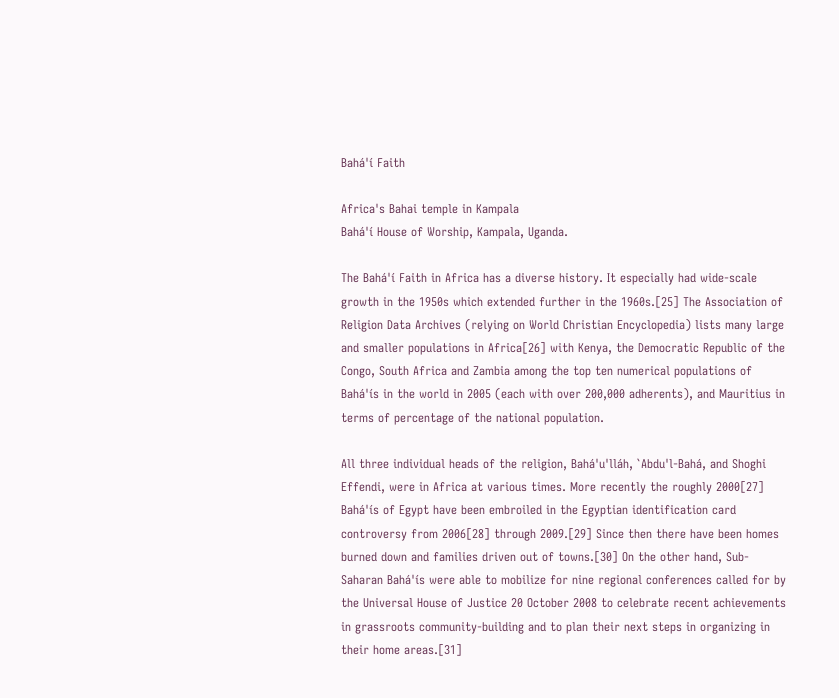Bahá'í Faith

Africa's Bahai temple in Kampala
Bahá'í House of Worship, Kampala, Uganda.

The Bahá'í Faith in Africa has a diverse history. It especially had wide-scale growth in the 1950s which extended further in the 1960s.[25] The Association of Religion Data Archives (relying on World Christian Encyclopedia) lists many large and smaller populations in Africa[26] with Kenya, the Democratic Republic of the Congo, South Africa and Zambia among the top ten numerical populations of Bahá'ís in the world in 2005 (each with over 200,000 adherents), and Mauritius in terms of percentage of the national population.

All three individual heads of the religion, Bahá'u'lláh, `Abdu'l-Bahá, and Shoghi Effendi, were in Africa at various times. More recently the roughly 2000[27] Bahá'ís of Egypt have been embroiled in the Egyptian identification card controversy from 2006[28] through 2009.[29] Since then there have been homes burned down and families driven out of towns.[30] On the other hand, Sub-Saharan Bahá'ís were able to mobilize for nine regional conferences called for by the Universal House of Justice 20 October 2008 to celebrate recent achievements in grassroots community-building and to plan their next steps in organizing in their home areas.[31]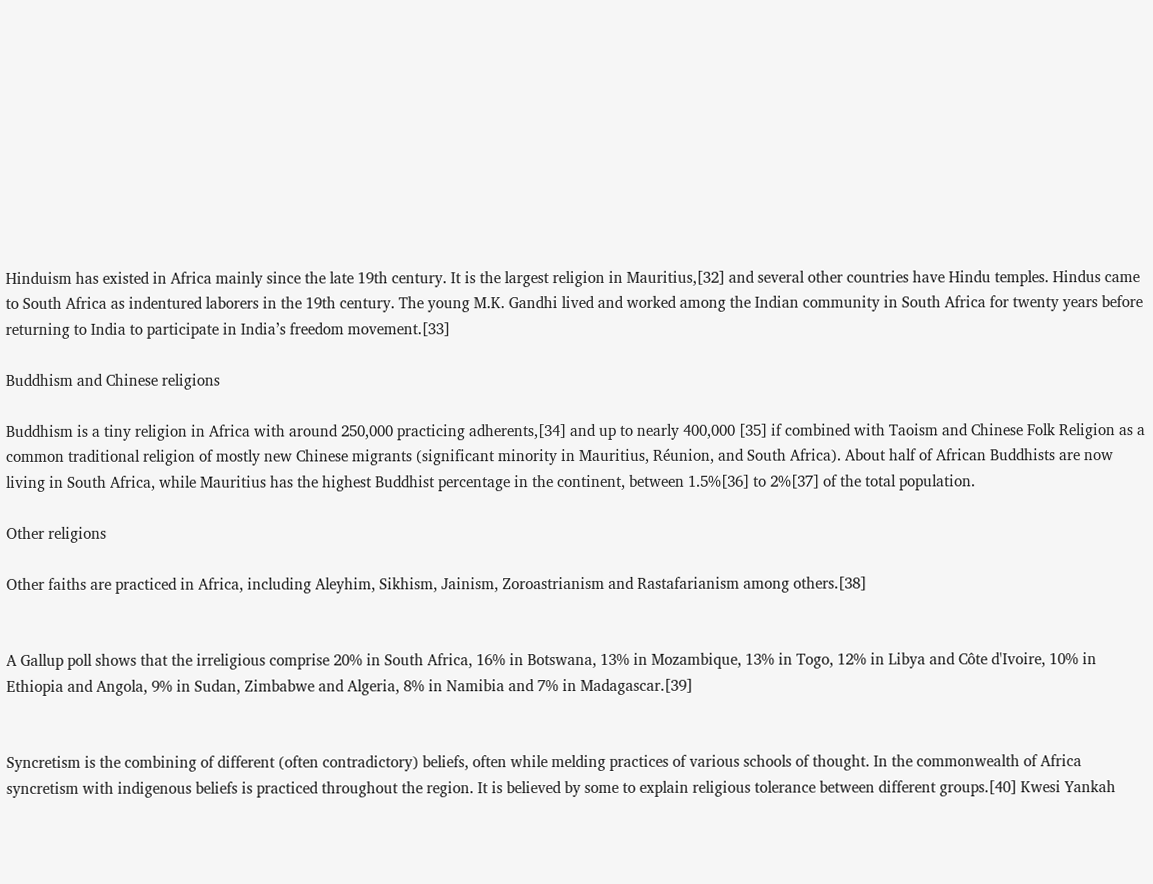Hinduism has existed in Africa mainly since the late 19th century. It is the largest religion in Mauritius,[32] and several other countries have Hindu temples. Hindus came to South Africa as indentured laborers in the 19th century. The young M.K. Gandhi lived and worked among the Indian community in South Africa for twenty years before returning to India to participate in India’s freedom movement.[33]

Buddhism and Chinese religions

Buddhism is a tiny religion in Africa with around 250,000 practicing adherents,[34] and up to nearly 400,000 [35] if combined with Taoism and Chinese Folk Religion as a common traditional religion of mostly new Chinese migrants (significant minority in Mauritius, Réunion, and South Africa). About half of African Buddhists are now living in South Africa, while Mauritius has the highest Buddhist percentage in the continent, between 1.5%[36] to 2%[37] of the total population.

Other religions

Other faiths are practiced in Africa, including Aleyhim, Sikhism, Jainism, Zoroastrianism and Rastafarianism among others.[38]


A Gallup poll shows that the irreligious comprise 20% in South Africa, 16% in Botswana, 13% in Mozambique, 13% in Togo, 12% in Libya and Côte d'Ivoire, 10% in Ethiopia and Angola, 9% in Sudan, Zimbabwe and Algeria, 8% in Namibia and 7% in Madagascar.[39]


Syncretism is the combining of different (often contradictory) beliefs, often while melding practices of various schools of thought. In the commonwealth of Africa syncretism with indigenous beliefs is practiced throughout the region. It is believed by some to explain religious tolerance between different groups.[40] Kwesi Yankah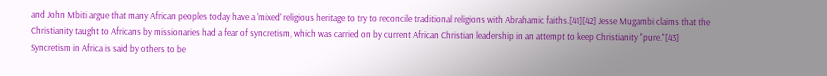and John Mbiti argue that many African peoples today have a 'mixed' religious heritage to try to reconcile traditional religions with Abrahamic faiths.[41][42] Jesse Mugambi claims that the Christianity taught to Africans by missionaries had a fear of syncretism, which was carried on by current African Christian leadership in an attempt to keep Christianity "pure."[43] Syncretism in Africa is said by others to be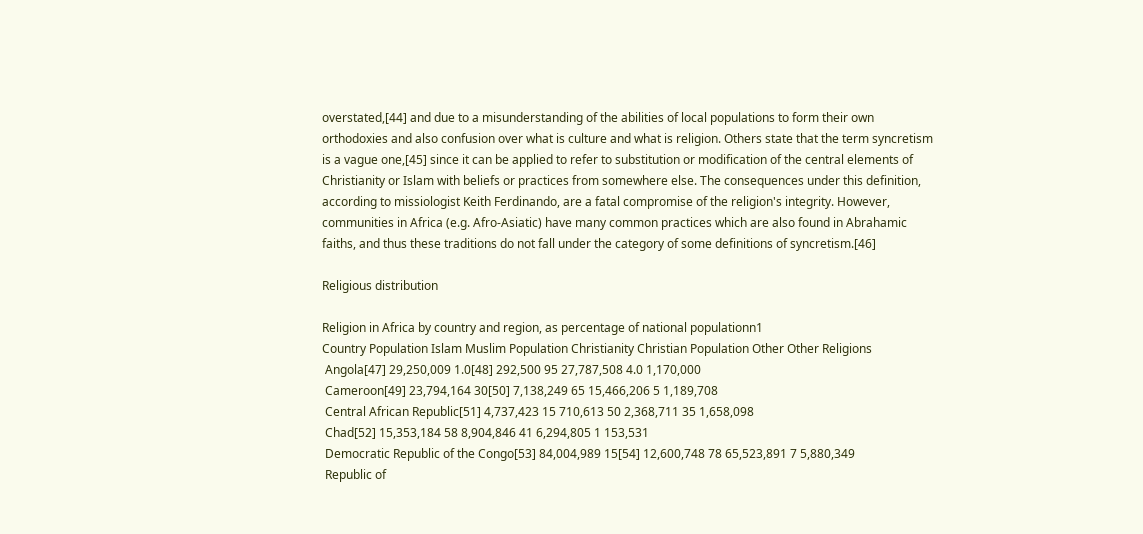overstated,[44] and due to a misunderstanding of the abilities of local populations to form their own orthodoxies and also confusion over what is culture and what is religion. Others state that the term syncretism is a vague one,[45] since it can be applied to refer to substitution or modification of the central elements of Christianity or Islam with beliefs or practices from somewhere else. The consequences under this definition, according to missiologist Keith Ferdinando, are a fatal compromise of the religion's integrity. However, communities in Africa (e.g. Afro-Asiatic) have many common practices which are also found in Abrahamic faiths, and thus these traditions do not fall under the category of some definitions of syncretism.[46]

Religious distribution

Religion in Africa by country and region, as percentage of national populationn1
Country Population Islam Muslim Population Christianity Christian Population Other Other Religions
 Angola[47] 29,250,009 1.0[48] 292,500 95 27,787,508 4.0 1,170,000
 Cameroon[49] 23,794,164 30[50] 7,138,249 65 15,466,206 5 1,189,708
 Central African Republic[51] 4,737,423 15 710,613 50 2,368,711 35 1,658,098
 Chad[52] 15,353,184 58 8,904,846 41 6,294,805 1 153,531
 Democratic Republic of the Congo[53] 84,004,989 15[54] 12,600,748 78 65,523,891 7 5,880,349
 Republic of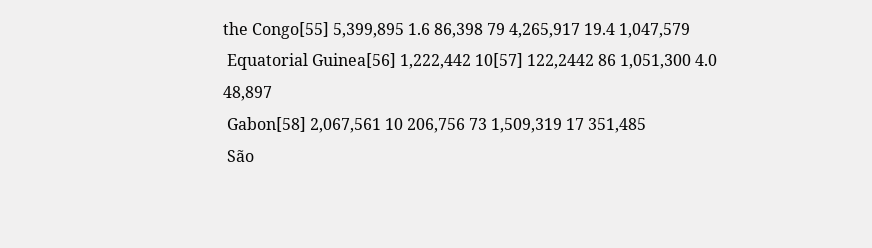the Congo[55] 5,399,895 1.6 86,398 79 4,265,917 19.4 1,047,579
 Equatorial Guinea[56] 1,222,442 10[57] 122,2442 86 1,051,300 4.0 48,897
 Gabon[58] 2,067,561 10 206,756 73 1,509,319 17 351,485
 São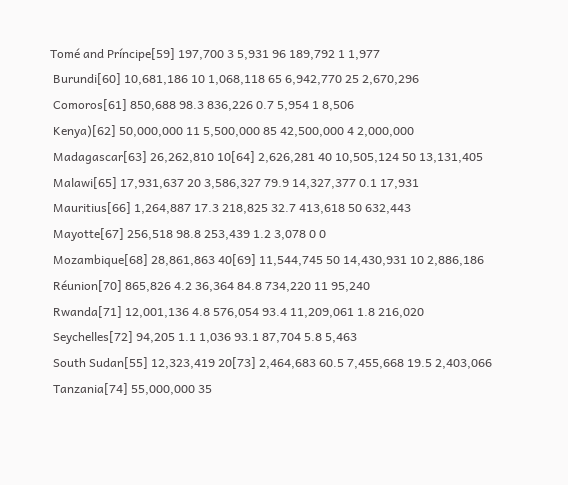Tomé and Príncipe[59] 197,700 3 5,931 96 189,792 1 1,977
 Burundi[60] 10,681,186 10 1,068,118 65 6,942,770 25 2,670,296
 Comoros[61] 850,688 98.3 836,226 0.7 5,954 1 8,506
 Kenya)[62] 50,000,000 11 5,500,000 85 42,500,000 4 2,000,000
 Madagascar[63] 26,262,810 10[64] 2,626,281 40 10,505,124 50 13,131,405
 Malawi[65] 17,931,637 20 3,586,327 79.9 14,327,377 0.1 17,931
 Mauritius[66] 1,264,887 17.3 218,825 32.7 413,618 50 632,443
 Mayotte[67] 256,518 98.8 253,439 1.2 3,078 0 0
 Mozambique[68] 28,861,863 40[69] 11,544,745 50 14,430,931 10 2,886,186
 Réunion[70] 865,826 4.2 36,364 84.8 734,220 11 95,240
 Rwanda[71] 12,001,136 4.8 576,054 93.4 11,209,061 1.8 216,020
 Seychelles[72] 94,205 1.1 1,036 93.1 87,704 5.8 5,463
 South Sudan[55] 12,323,419 20[73] 2,464,683 60.5 7,455,668 19.5 2,403,066
 Tanzania[74] 55,000,000 35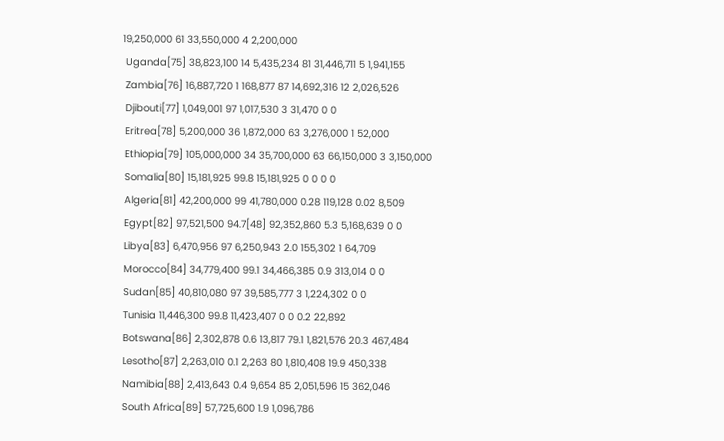19,250,000 61 33,550,000 4 2,200,000
 Uganda[75] 38,823,100 14 5,435,234 81 31,446,711 5 1,941,155
 Zambia[76] 16,887,720 1 168,877 87 14,692,316 12 2,026,526
 Djibouti[77] 1,049,001 97 1,017,530 3 31,470 0 0
 Eritrea[78] 5,200,000 36 1,872,000 63 3,276,000 1 52,000
 Ethiopia[79] 105,000,000 34 35,700,000 63 66,150,000 3 3,150,000
 Somalia[80] 15,181,925 99.8 15,181,925 0 0 0 0
 Algeria[81] 42,200,000 99 41,780,000 0.28 119,128 0.02 8,509
 Egypt[82] 97,521,500 94.7[48] 92,352,860 5.3 5,168,639 0 0
 Libya[83] 6,470,956 97 6,250,943 2.0 155,302 1 64,709
 Morocco[84] 34,779,400 99.1 34,466,385 0.9 313,014 0 0
 Sudan[85] 40,810,080 97 39,585,777 3 1,224,302 0 0
 Tunisia 11,446,300 99.8 11,423,407 0 0 0.2 22,892
 Botswana[86] 2,302,878 0.6 13,817 79.1 1,821,576 20.3 467,484
 Lesotho[87] 2,263,010 0.1 2,263 80 1,810,408 19.9 450,338
 Namibia[88] 2,413,643 0.4 9,654 85 2,051,596 15 362,046
 South Africa[89] 57,725,600 1.9 1,096,786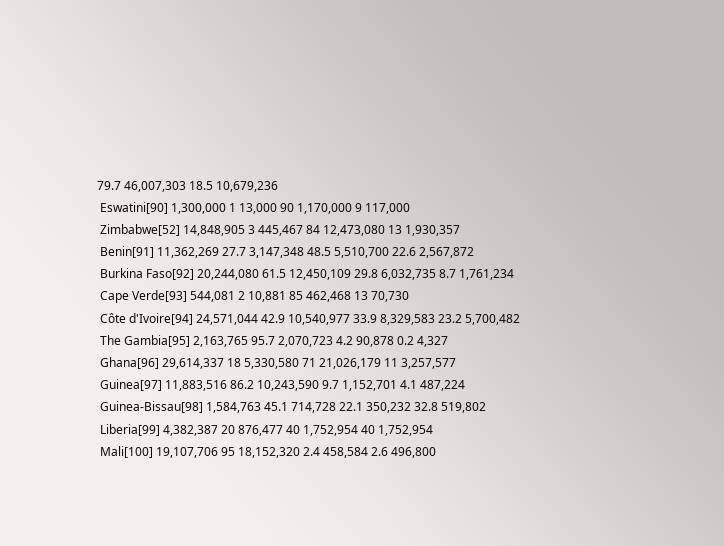79.7 46,007,303 18.5 10,679,236
 Eswatini[90] 1,300,000 1 13,000 90 1,170,000 9 117,000
 Zimbabwe[52] 14,848,905 3 445,467 84 12,473,080 13 1,930,357
 Benin[91] 11,362,269 27.7 3,147,348 48.5 5,510,700 22.6 2,567,872
 Burkina Faso[92] 20,244,080 61.5 12,450,109 29.8 6,032,735 8.7 1,761,234
 Cape Verde[93] 544,081 2 10,881 85 462,468 13 70,730
 Côte d'Ivoire[94] 24,571,044 42.9 10,540,977 33.9 8,329,583 23.2 5,700,482
 The Gambia[95] 2,163,765 95.7 2,070,723 4.2 90,878 0.2 4,327
 Ghana[96] 29,614,337 18 5,330,580 71 21,026,179 11 3,257,577
 Guinea[97] 11,883,516 86.2 10,243,590 9.7 1,152,701 4.1 487,224
 Guinea-Bissau[98] 1,584,763 45.1 714,728 22.1 350,232 32.8 519,802
 Liberia[99] 4,382,387 20 876,477 40 1,752,954 40 1,752,954
 Mali[100] 19,107,706 95 18,152,320 2.4 458,584 2.6 496,800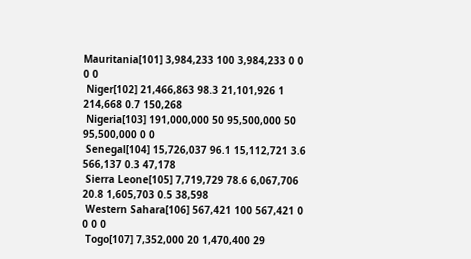Mauritania[101] 3,984,233 100 3,984,233 0 0 0 0
 Niger[102] 21,466,863 98.3 21,101,926 1 214,668 0.7 150,268
 Nigeria[103] 191,000,000 50 95,500,000 50 95,500,000 0 0
 Senegal[104] 15,726,037 96.1 15,112,721 3.6 566,137 0.3 47,178
 Sierra Leone[105] 7,719,729 78.6 6,067,706 20.8 1,605,703 0.5 38,598
 Western Sahara[106] 567,421 100 567,421 0 0 0 0
 Togo[107] 7,352,000 20 1,470,400 29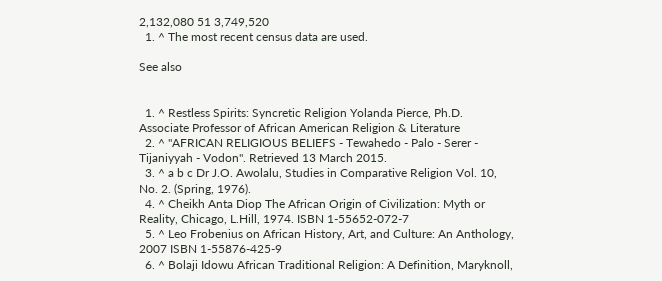2,132,080 51 3,749,520
  1. ^ The most recent census data are used.

See also


  1. ^ Restless Spirits: Syncretic Religion Yolanda Pierce, Ph.D. Associate Professor of African American Religion & Literature
  2. ^ "AFRICAN RELIGIOUS BELIEFS - Tewahedo - Palo - Serer - Tijaniyyah - Vodon". Retrieved 13 March 2015.
  3. ^ a b c Dr J.O. Awolalu, Studies in Comparative Religion Vol. 10, No. 2. (Spring, 1976).
  4. ^ Cheikh Anta Diop The African Origin of Civilization: Myth or Reality, Chicago, L.Hill, 1974. ISBN 1-55652-072-7
  5. ^ Leo Frobenius on African History, Art, and Culture: An Anthology, 2007 ISBN 1-55876-425-9
  6. ^ Bolaji Idowu African Traditional Religion: A Definition, Maryknoll,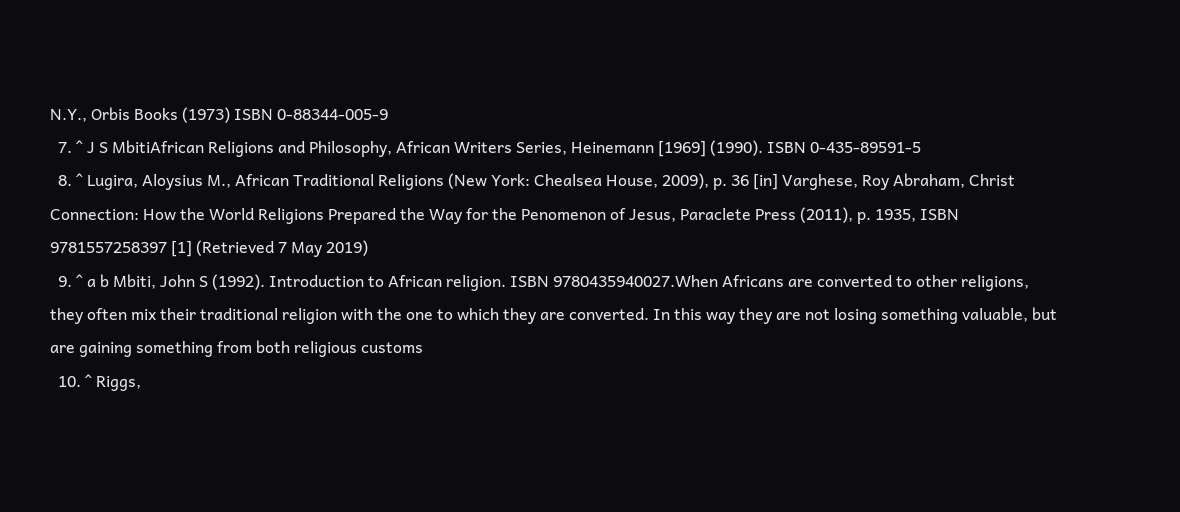N.Y., Orbis Books (1973) ISBN 0-88344-005-9
  7. ^ J S MbitiAfrican Religions and Philosophy, African Writers Series, Heinemann [1969] (1990). ISBN 0-435-89591-5
  8. ^ Lugira, Aloysius M., African Traditional Religions (New York: Chealsea House, 2009), p. 36 [in] Varghese, Roy Abraham, Christ Connection: How the World Religions Prepared the Way for the Penomenon of Jesus, Paraclete Press (2011), p. 1935, ISBN 9781557258397 [1] (Retrieved 7 May 2019)
  9. ^ a b Mbiti, John S (1992). Introduction to African religion. ISBN 9780435940027.When Africans are converted to other religions, they often mix their traditional religion with the one to which they are converted. In this way they are not losing something valuable, but are gaining something from both religious customs
  10. ^ Riggs,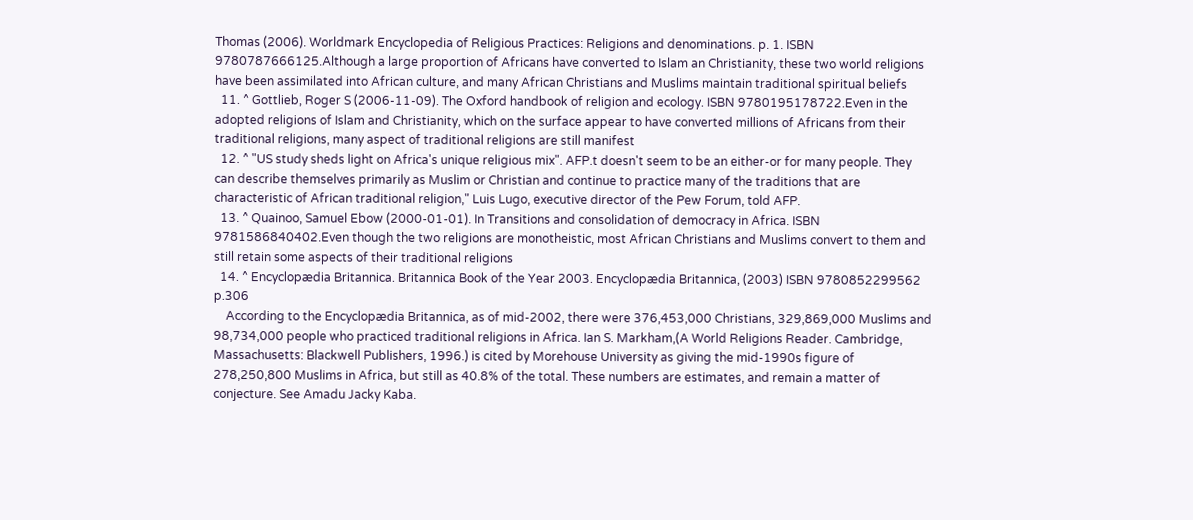Thomas (2006). Worldmark Encyclopedia of Religious Practices: Religions and denominations. p. 1. ISBN 9780787666125.Although a large proportion of Africans have converted to Islam an Christianity, these two world religions have been assimilated into African culture, and many African Christians and Muslims maintain traditional spiritual beliefs
  11. ^ Gottlieb, Roger S (2006-11-09). The Oxford handbook of religion and ecology. ISBN 9780195178722.Even in the adopted religions of Islam and Christianity, which on the surface appear to have converted millions of Africans from their traditional religions, many aspect of traditional religions are still manifest
  12. ^ "US study sheds light on Africa's unique religious mix". AFP.t doesn't seem to be an either-or for many people. They can describe themselves primarily as Muslim or Christian and continue to practice many of the traditions that are characteristic of African traditional religion," Luis Lugo, executive director of the Pew Forum, told AFP.
  13. ^ Quainoo, Samuel Ebow (2000-01-01). In Transitions and consolidation of democracy in Africa. ISBN 9781586840402.Even though the two religions are monotheistic, most African Christians and Muslims convert to them and still retain some aspects of their traditional religions
  14. ^ Encyclopædia Britannica. Britannica Book of the Year 2003. Encyclopædia Britannica, (2003) ISBN 9780852299562 p.306
    According to the Encyclopædia Britannica, as of mid-2002, there were 376,453,000 Christians, 329,869,000 Muslims and 98,734,000 people who practiced traditional religions in Africa. Ian S. Markham,(A World Religions Reader. Cambridge, Massachusetts: Blackwell Publishers, 1996.) is cited by Morehouse University as giving the mid-1990s figure of 278,250,800 Muslims in Africa, but still as 40.8% of the total. These numbers are estimates, and remain a matter of conjecture. See Amadu Jacky Kaba.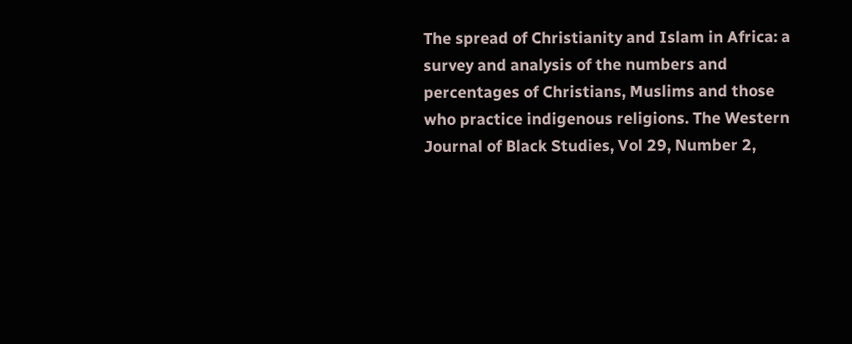The spread of Christianity and Islam in Africa: a survey and analysis of the numbers and percentages of Christians, Muslims and those who practice indigenous religions. The Western Journal of Black Studies, Vol 29, Number 2,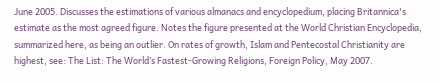June 2005. Discusses the estimations of various almanacs and encyclopedium, placing Britannica's estimate as the most agreed figure. Notes the figure presented at the World Christian Encyclopedia, summarized here, as being an outlier. On rates of growth, Islam and Pentecostal Christianity are highest, see: The List: The World’s Fastest-Growing Religions, Foreign Policy, May 2007.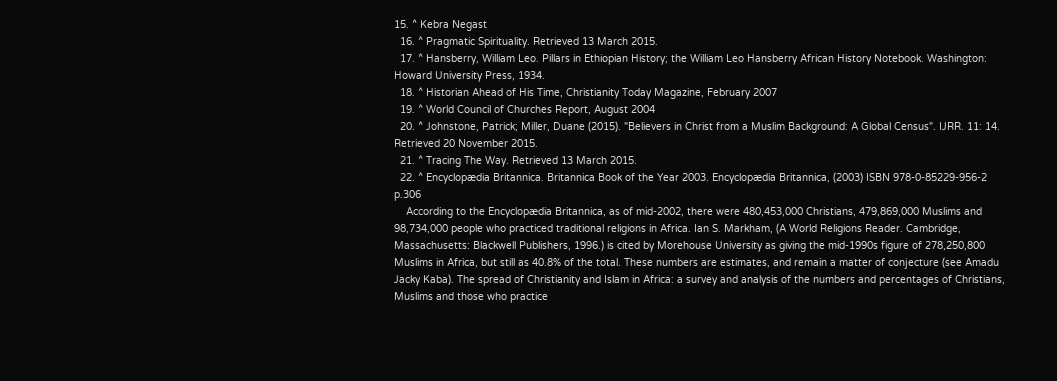15. ^ Kebra Negast
  16. ^ Pragmatic Spirituality. Retrieved 13 March 2015.
  17. ^ Hansberry, William Leo. Pillars in Ethiopian History; the William Leo Hansberry African History Notebook. Washington: Howard University Press, 1934.
  18. ^ Historian Ahead of His Time, Christianity Today Magazine, February 2007
  19. ^ World Council of Churches Report, August 2004
  20. ^ Johnstone, Patrick; Miller, Duane (2015). "Believers in Christ from a Muslim Background: A Global Census". IJRR. 11: 14. Retrieved 20 November 2015.
  21. ^ Tracing The Way. Retrieved 13 March 2015.
  22. ^ Encyclopædia Britannica. Britannica Book of the Year 2003. Encyclopædia Britannica, (2003) ISBN 978-0-85229-956-2 p.306
    According to the Encyclopædia Britannica, as of mid-2002, there were 480,453,000 Christians, 479,869,000 Muslims and 98,734,000 people who practiced traditional religions in Africa. Ian S. Markham, (A World Religions Reader. Cambridge, Massachusetts: Blackwell Publishers, 1996.) is cited by Morehouse University as giving the mid-1990s figure of 278,250,800 Muslims in Africa, but still as 40.8% of the total. These numbers are estimates, and remain a matter of conjecture (see Amadu Jacky Kaba). The spread of Christianity and Islam in Africa: a survey and analysis of the numbers and percentages of Christians, Muslims and those who practice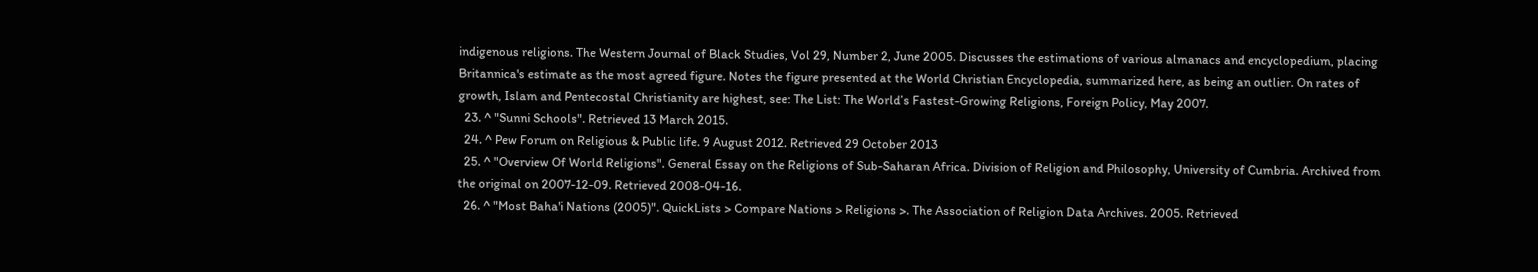indigenous religions. The Western Journal of Black Studies, Vol 29, Number 2, June 2005. Discusses the estimations of various almanacs and encyclopedium, placing Britannica's estimate as the most agreed figure. Notes the figure presented at the World Christian Encyclopedia, summarized here, as being an outlier. On rates of growth, Islam and Pentecostal Christianity are highest, see: The List: The World’s Fastest-Growing Religions, Foreign Policy, May 2007.
  23. ^ "Sunni Schools". Retrieved 13 March 2015.
  24. ^ Pew Forum on Religious & Public life. 9 August 2012. Retrieved 29 October 2013
  25. ^ "Overview Of World Religions". General Essay on the Religions of Sub-Saharan Africa. Division of Religion and Philosophy, University of Cumbria. Archived from the original on 2007-12-09. Retrieved 2008-04-16.
  26. ^ "Most Baha'i Nations (2005)". QuickLists > Compare Nations > Religions >. The Association of Religion Data Archives. 2005. Retrieved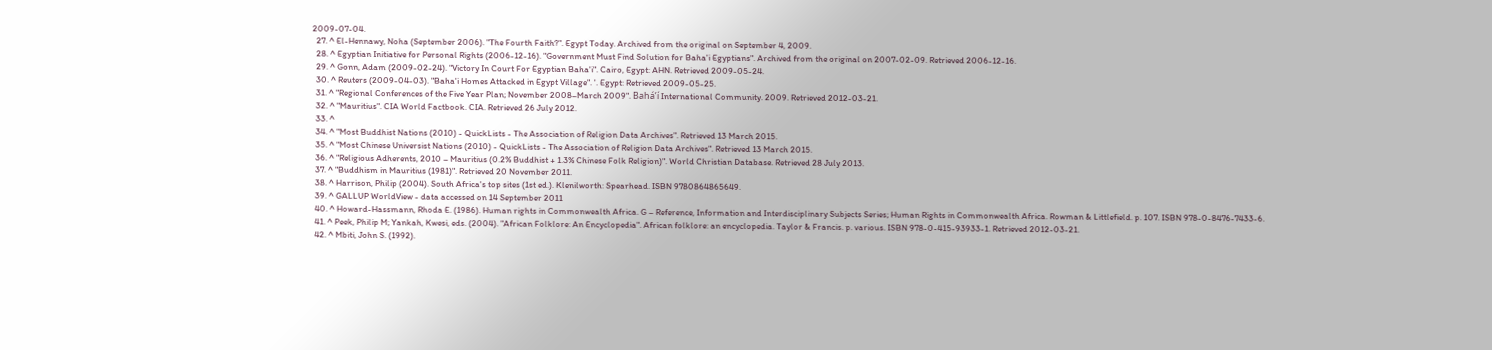2009-07-04.
  27. ^ El-Hennawy, Noha (September 2006). "The Fourth Faith?". Egypt Today. Archived from the original on September 4, 2009.
  28. ^ Egyptian Initiative for Personal Rights (2006-12-16). "Government Must Find Solution for Baha'i Egyptians". Archived from the original on 2007-02-09. Retrieved 2006-12-16.
  29. ^ Gonn, Adam (2009-02-24). "Victory In Court For Egyptian Baha'i". Cairo, Egypt: AHN. Retrieved 2009-05-24.
  30. ^ Reuters (2009-04-03). "Baha'i Homes Attacked in Egypt Village". '. Egypt: Retrieved 2009-05-25.
  31. ^ "Regional Conferences of the Five Year Plan; November 2008–March 2009". Bahá’í International Community. 2009. Retrieved 2012-03-21.
  32. ^ "Mauritius". CIA World Factbook. CIA. Retrieved 26 July 2012.
  33. ^
  34. ^ "Most Buddhist Nations (2010) - QuickLists - The Association of Religion Data Archives". Retrieved 13 March 2015.
  35. ^ "Most Chinese Universist Nations (2010) - QuickLists - The Association of Religion Data Archives". Retrieved 13 March 2015.
  36. ^ "Religious Adherents, 2010 – Mauritius (0.2% Buddhist + 1.3% Chinese Folk Religion)". World Christian Database. Retrieved 28 July 2013.
  37. ^ "Buddhism in Mauritius (1981)". Retrieved 20 November 2011.
  38. ^ Harrison, Philip (2004). South Africa's top sites (1st ed.). Klenilworth: Spearhead. ISBN 9780864865649.
  39. ^ GALLUP WorldView - data accessed on 14 September 2011
  40. ^ Howard-Hassmann, Rhoda E. (1986). Human rights in Commonwealth Africa. G – Reference, Information and Interdisciplinary Subjects Series; Human Rights in Commonwealth Africa. Rowman & Littlefield. p. 107. ISBN 978-0-8476-7433-6.
  41. ^ Peek, Philip M; Yankah, Kwesi, eds. (2004). "African Folklore: An Encyclopedia". African folklore: an encyclopedia. Taylor & Francis. p. various. ISBN 978-0-415-93933-1. Retrieved 2012-03-21.
  42. ^ Mbiti, John S. (1992).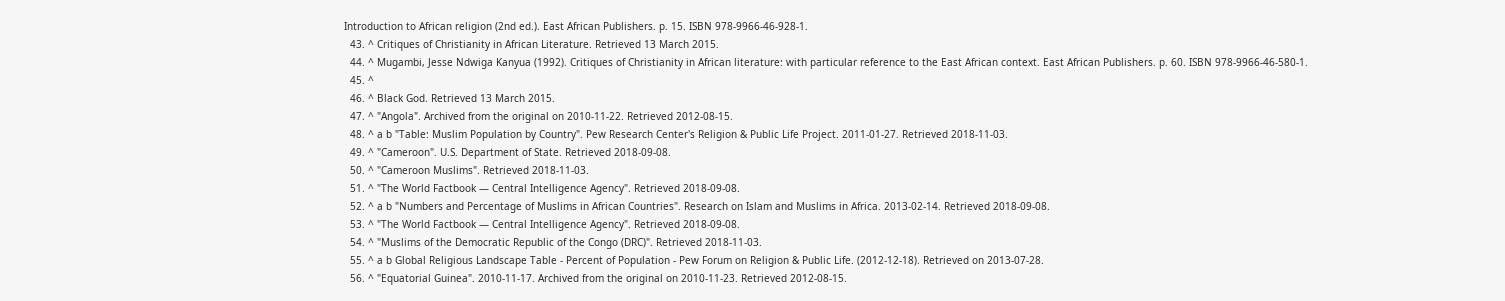Introduction to African religion (2nd ed.). East African Publishers. p. 15. ISBN 978-9966-46-928-1.
  43. ^ Critiques of Christianity in African Literature. Retrieved 13 March 2015.
  44. ^ Mugambi, Jesse Ndwiga Kanyua (1992). Critiques of Christianity in African literature: with particular reference to the East African context. East African Publishers. p. 60. ISBN 978-9966-46-580-1.
  45. ^
  46. ^ Black God. Retrieved 13 March 2015.
  47. ^ "Angola". Archived from the original on 2010-11-22. Retrieved 2012-08-15.
  48. ^ a b "Table: Muslim Population by Country". Pew Research Center's Religion & Public Life Project. 2011-01-27. Retrieved 2018-11-03.
  49. ^ "Cameroon". U.S. Department of State. Retrieved 2018-09-08.
  50. ^ "Cameroon Muslims". Retrieved 2018-11-03.
  51. ^ "The World Factbook — Central Intelligence Agency". Retrieved 2018-09-08.
  52. ^ a b "Numbers and Percentage of Muslims in African Countries". Research on Islam and Muslims in Africa. 2013-02-14. Retrieved 2018-09-08.
  53. ^ "The World Factbook — Central Intelligence Agency". Retrieved 2018-09-08.
  54. ^ "Muslims of the Democratic Republic of the Congo (DRC)". Retrieved 2018-11-03.
  55. ^ a b Global Religious Landscape Table - Percent of Population - Pew Forum on Religion & Public Life. (2012-12-18). Retrieved on 2013-07-28.
  56. ^ "Equatorial Guinea". 2010-11-17. Archived from the original on 2010-11-23. Retrieved 2012-08-15.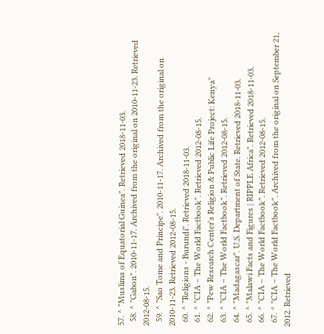57. ^ "Muslims of Equatorial Guinea". Retrieved 2018-11-03.
  58. ^ "Gabon". 2010-11-17. Archived from the original on 2010-11-23. Retrieved 2012-08-15.
  59. ^ "Sao Tome and Principe". 2010-11-17. Archived from the original on 2010-11-23. Retrieved 2012-08-15.
  60. ^ "Religions - Burundi". Retrieved 2018-11-03.
  61. ^ "CIA – The World Factbook". Retrieved 2012-08-15.
  62. ^ "Pew Research Center's Religion & Public Life Project: Kenya"
  63. ^ "CIA – The World Factbook". Retrieved 2012-08-15.
  64. ^ "Madagascar". U.S. Department of State. Retrieved 2018-11-03.
  65. ^ "Malawi Facts and Figures | RIPPLE Africa". Retrieved 2018-11-03.
  66. ^ "CIA – The World Factbook". Retrieved 2012-08-15.
  67. ^ "CIA – The World Factbook". Archived from the original on September 21, 2012. Retrieved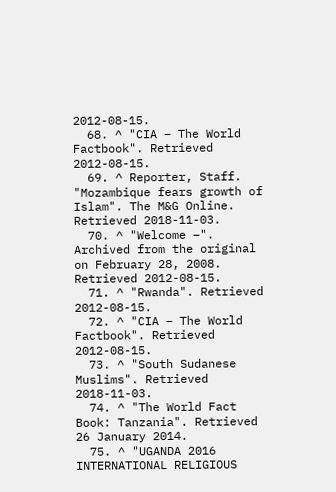2012-08-15.
  68. ^ "CIA – The World Factbook". Retrieved 2012-08-15.
  69. ^ Reporter, Staff. "Mozambique fears growth of Islam". The M&G Online. Retrieved 2018-11-03.
  70. ^ "Welcome –". Archived from the original on February 28, 2008. Retrieved 2012-08-15.
  71. ^ "Rwanda". Retrieved 2012-08-15.
  72. ^ "CIA – The World Factbook". Retrieved 2012-08-15.
  73. ^ "South Sudanese Muslims". Retrieved 2018-11-03.
  74. ^ "The World Fact Book: Tanzania". Retrieved 26 January 2014.
  75. ^ "UGANDA 2016 INTERNATIONAL RELIGIOUS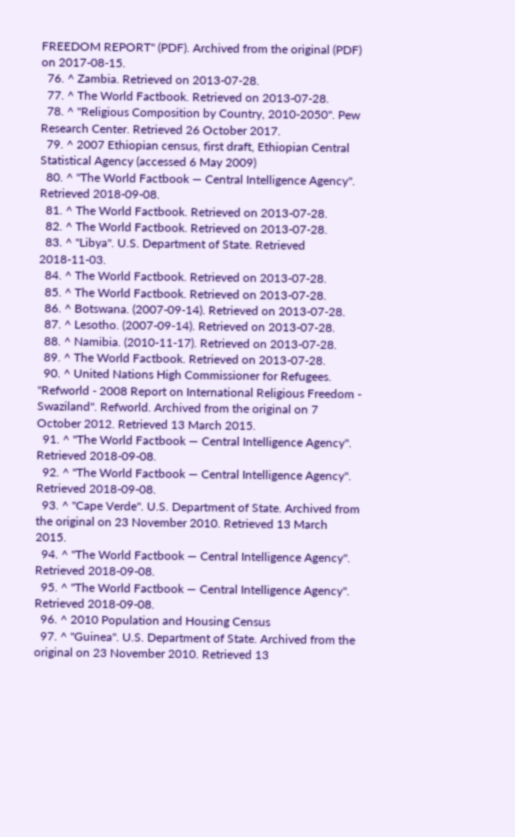FREEDOM REPORT" (PDF). Archived from the original (PDF) on 2017-08-15.
  76. ^ Zambia. Retrieved on 2013-07-28.
  77. ^ The World Factbook. Retrieved on 2013-07-28.
  78. ^ "Religious Composition by Country, 2010-2050". Pew Research Center. Retrieved 26 October 2017.
  79. ^ 2007 Ethiopian census, first draft, Ethiopian Central Statistical Agency (accessed 6 May 2009)
  80. ^ "The World Factbook — Central Intelligence Agency". Retrieved 2018-09-08.
  81. ^ The World Factbook. Retrieved on 2013-07-28.
  82. ^ The World Factbook. Retrieved on 2013-07-28.
  83. ^ "Libya". U.S. Department of State. Retrieved 2018-11-03.
  84. ^ The World Factbook. Retrieved on 2013-07-28.
  85. ^ The World Factbook. Retrieved on 2013-07-28.
  86. ^ Botswana. (2007-09-14). Retrieved on 2013-07-28.
  87. ^ Lesotho. (2007-09-14). Retrieved on 2013-07-28.
  88. ^ Namibia. (2010-11-17). Retrieved on 2013-07-28.
  89. ^ The World Factbook. Retrieved on 2013-07-28.
  90. ^ United Nations High Commissioner for Refugees. "Refworld - 2008 Report on International Religious Freedom - Swaziland". Refworld. Archived from the original on 7 October 2012. Retrieved 13 March 2015.
  91. ^ "The World Factbook — Central Intelligence Agency". Retrieved 2018-09-08.
  92. ^ "The World Factbook — Central Intelligence Agency". Retrieved 2018-09-08.
  93. ^ "Cape Verde". U.S. Department of State. Archived from the original on 23 November 2010. Retrieved 13 March 2015.
  94. ^ "The World Factbook — Central Intelligence Agency". Retrieved 2018-09-08.
  95. ^ "The World Factbook — Central Intelligence Agency". Retrieved 2018-09-08.
  96. ^ 2010 Population and Housing Census
  97. ^ "Guinea". U.S. Department of State. Archived from the original on 23 November 2010. Retrieved 13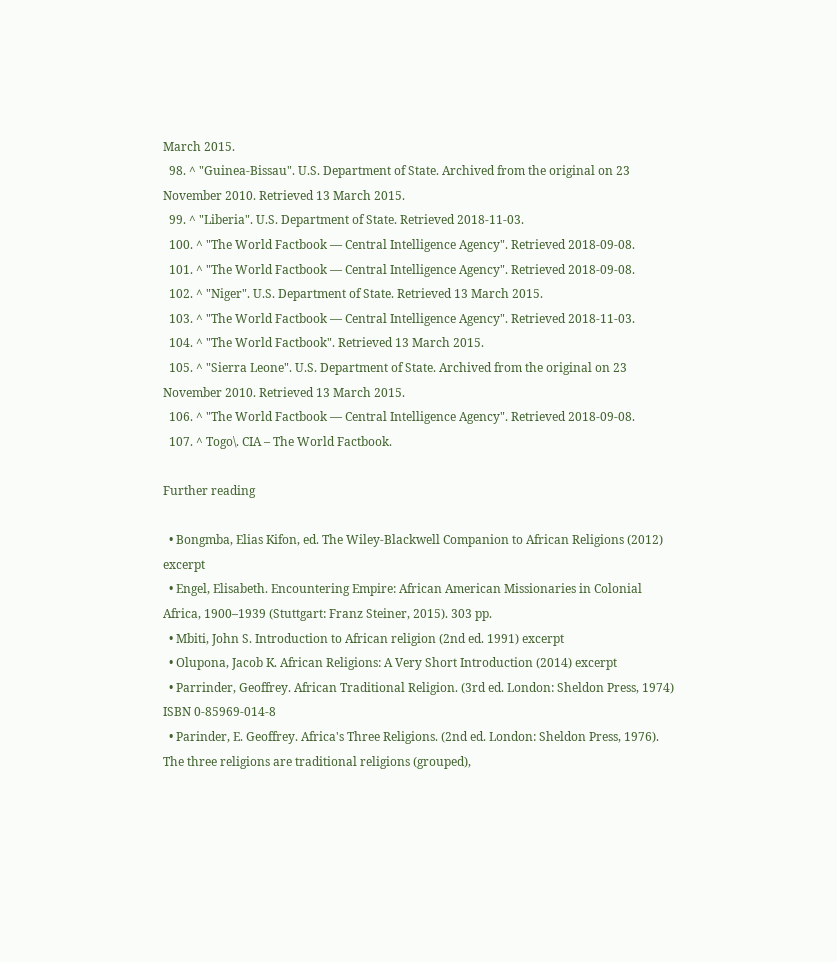March 2015.
  98. ^ "Guinea-Bissau". U.S. Department of State. Archived from the original on 23 November 2010. Retrieved 13 March 2015.
  99. ^ "Liberia". U.S. Department of State. Retrieved 2018-11-03.
  100. ^ "The World Factbook — Central Intelligence Agency". Retrieved 2018-09-08.
  101. ^ "The World Factbook — Central Intelligence Agency". Retrieved 2018-09-08.
  102. ^ "Niger". U.S. Department of State. Retrieved 13 March 2015.
  103. ^ "The World Factbook — Central Intelligence Agency". Retrieved 2018-11-03.
  104. ^ "The World Factbook". Retrieved 13 March 2015.
  105. ^ "Sierra Leone". U.S. Department of State. Archived from the original on 23 November 2010. Retrieved 13 March 2015.
  106. ^ "The World Factbook — Central Intelligence Agency". Retrieved 2018-09-08.
  107. ^ Togo\. CIA – The World Factbook.

Further reading

  • Bongmba, Elias Kifon, ed. The Wiley-Blackwell Companion to African Religions (2012) excerpt
  • Engel, Elisabeth. Encountering Empire: African American Missionaries in Colonial Africa, 1900–1939 (Stuttgart: Franz Steiner, 2015). 303 pp.
  • Mbiti, John S. Introduction to African religion (2nd ed. 1991) excerpt
  • Olupona, Jacob K. African Religions: A Very Short Introduction (2014) excerpt
  • Parrinder, Geoffrey. African Traditional Religion. (3rd ed. London: Sheldon Press, 1974) ISBN 0-85969-014-8
  • Parinder, E. Geoffrey. Africa's Three Religions. (2nd ed. London: Sheldon Press, 1976). The three religions are traditional religions (grouped),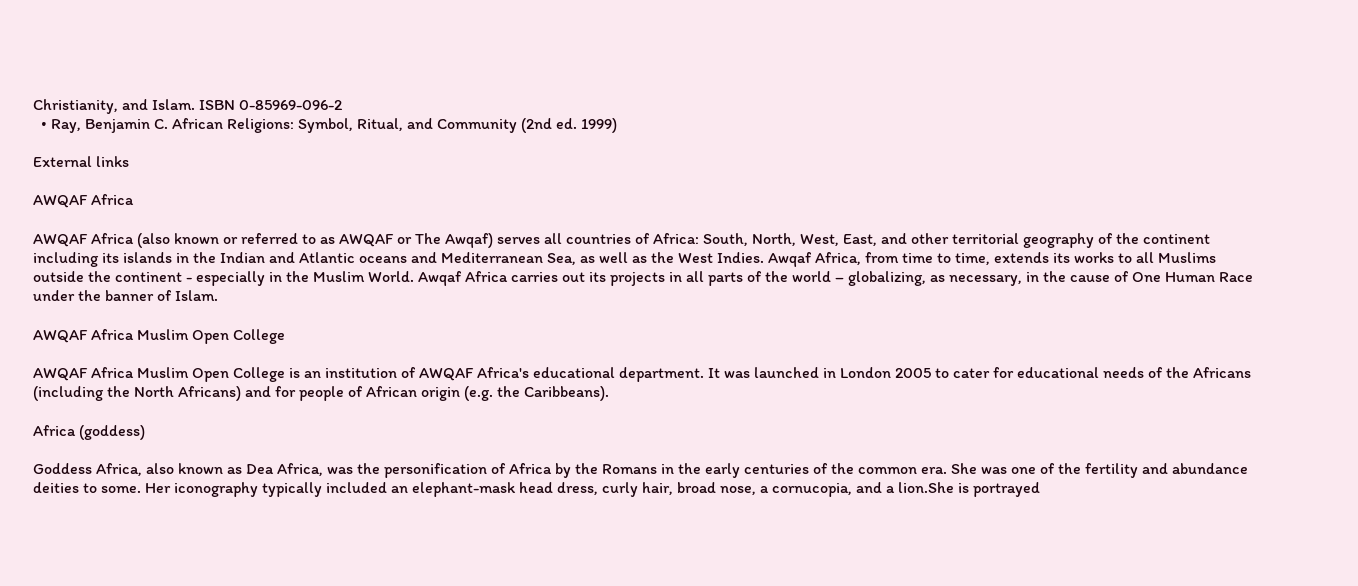Christianity, and Islam. ISBN 0-85969-096-2
  • Ray, Benjamin C. African Religions: Symbol, Ritual, and Community (2nd ed. 1999)

External links

AWQAF Africa

AWQAF Africa (also known or referred to as AWQAF or The Awqaf) serves all countries of Africa: South, North, West, East, and other territorial geography of the continent including its islands in the Indian and Atlantic oceans and Mediterranean Sea, as well as the West Indies. Awqaf Africa, from time to time, extends its works to all Muslims outside the continent - especially in the Muslim World. Awqaf Africa carries out its projects in all parts of the world – globalizing, as necessary, in the cause of One Human Race under the banner of Islam.

AWQAF Africa Muslim Open College

AWQAF Africa Muslim Open College is an institution of AWQAF Africa's educational department. It was launched in London 2005 to cater for educational needs of the Africans (including the North Africans) and for people of African origin (e.g. the Caribbeans).

Africa (goddess)

Goddess Africa, also known as Dea Africa, was the personification of Africa by the Romans in the early centuries of the common era. She was one of the fertility and abundance deities to some. Her iconography typically included an elephant-mask head dress, curly hair, broad nose, a cornucopia, and a lion.She is portrayed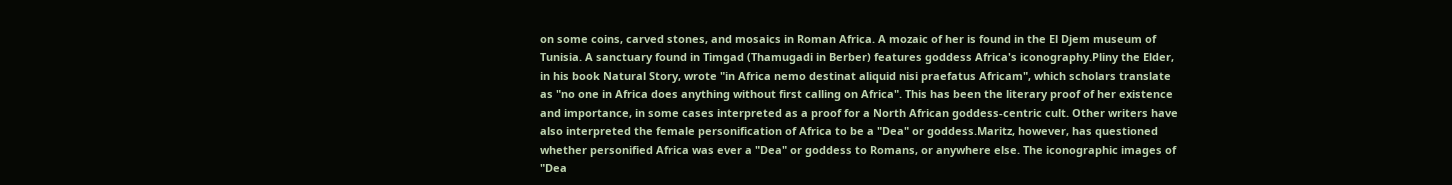on some coins, carved stones, and mosaics in Roman Africa. A mozaic of her is found in the El Djem museum of Tunisia. A sanctuary found in Timgad (Thamugadi in Berber) features goddess Africa's iconography.Pliny the Elder, in his book Natural Story, wrote "in Africa nemo destinat aliquid nisi praefatus Africam", which scholars translate as "no one in Africa does anything without first calling on Africa". This has been the literary proof of her existence and importance, in some cases interpreted as a proof for a North African goddess-centric cult. Other writers have also interpreted the female personification of Africa to be a "Dea" or goddess.Maritz, however, has questioned whether personified Africa was ever a "Dea" or goddess to Romans, or anywhere else. The iconographic images of "Dea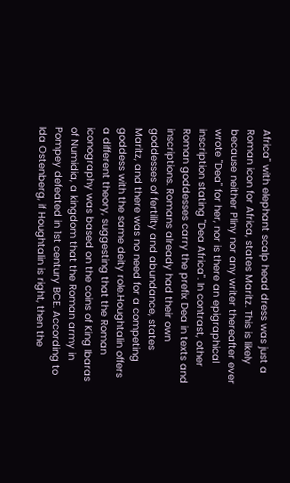Africa" with elephant scalp head dress was just a Roman icon for Africa, states Maritz. This is likely because neither Pliny nor any writer thereafter ever wrote "Dea" for her, nor is there an epigraphical inscription stating "Dea Africa". In contrast, other Roman goddesses carry the prefix Dea in texts and inscriptions. Romans already had their own goddesses of fertility and abundance, states Maritz, and there was no need for a competing goddess with the same deity role.Houghtalin offers a different theory, suggesting that the Roman iconography was based on the coins of King Ibaras of Numidia, a kingdom that the Roman army in Pompey defeated in 1st century BCE. According to Ida Ostenberg, if Houghtalin is right, then the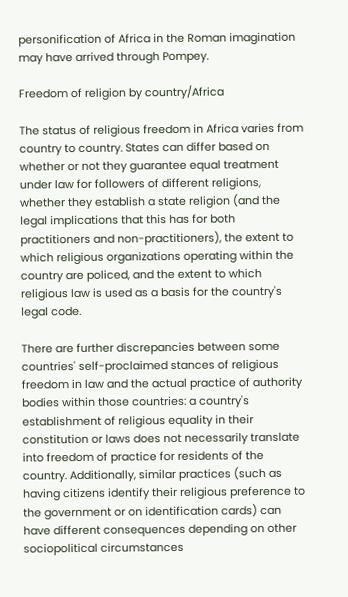personification of Africa in the Roman imagination may have arrived through Pompey.

Freedom of religion by country/Africa

The status of religious freedom in Africa varies from country to country. States can differ based on whether or not they guarantee equal treatment under law for followers of different religions, whether they establish a state religion (and the legal implications that this has for both practitioners and non-practitioners), the extent to which religious organizations operating within the country are policed, and the extent to which religious law is used as a basis for the country's legal code.

There are further discrepancies between some countries' self-proclaimed stances of religious freedom in law and the actual practice of authority bodies within those countries: a country's establishment of religious equality in their constitution or laws does not necessarily translate into freedom of practice for residents of the country. Additionally, similar practices (such as having citizens identify their religious preference to the government or on identification cards) can have different consequences depending on other sociopolitical circumstances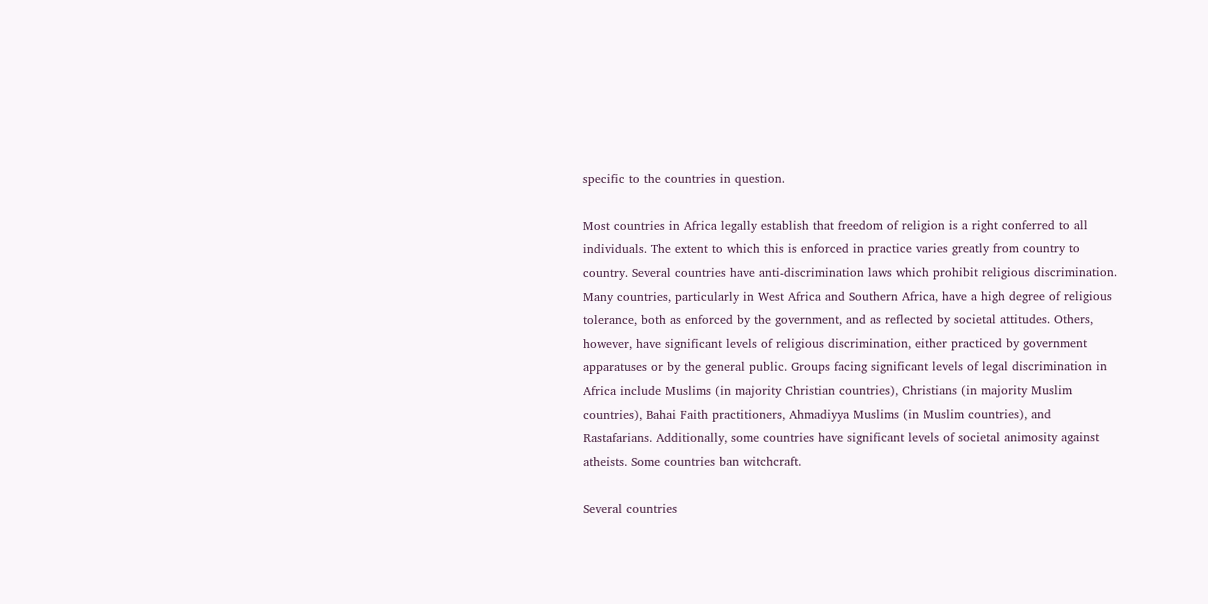specific to the countries in question.

Most countries in Africa legally establish that freedom of religion is a right conferred to all individuals. The extent to which this is enforced in practice varies greatly from country to country. Several countries have anti-discrimination laws which prohibit religious discrimination. Many countries, particularly in West Africa and Southern Africa, have a high degree of religious tolerance, both as enforced by the government, and as reflected by societal attitudes. Others, however, have significant levels of religious discrimination, either practiced by government apparatuses or by the general public. Groups facing significant levels of legal discrimination in Africa include Muslims (in majority Christian countries), Christians (in majority Muslim countries), Bahai Faith practitioners, Ahmadiyya Muslims (in Muslim countries), and Rastafarians. Additionally, some countries have significant levels of societal animosity against atheists. Some countries ban witchcraft.

Several countries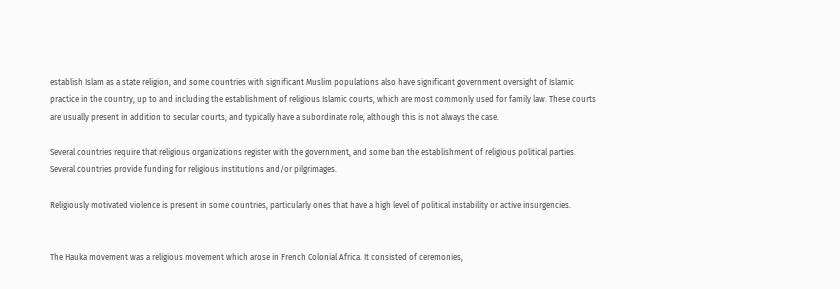establish Islam as a state religion, and some countries with significant Muslim populations also have significant government oversight of Islamic practice in the country, up to and including the establishment of religious Islamic courts, which are most commonly used for family law. These courts are usually present in addition to secular courts, and typically have a subordinate role, although this is not always the case.

Several countries require that religious organizations register with the government, and some ban the establishment of religious political parties. Several countries provide funding for religious institutions and/or pilgrimages.

Religiously motivated violence is present in some countries, particularly ones that have a high level of political instability or active insurgencies.


The Hauka movement was a religious movement which arose in French Colonial Africa. It consisted of ceremonies,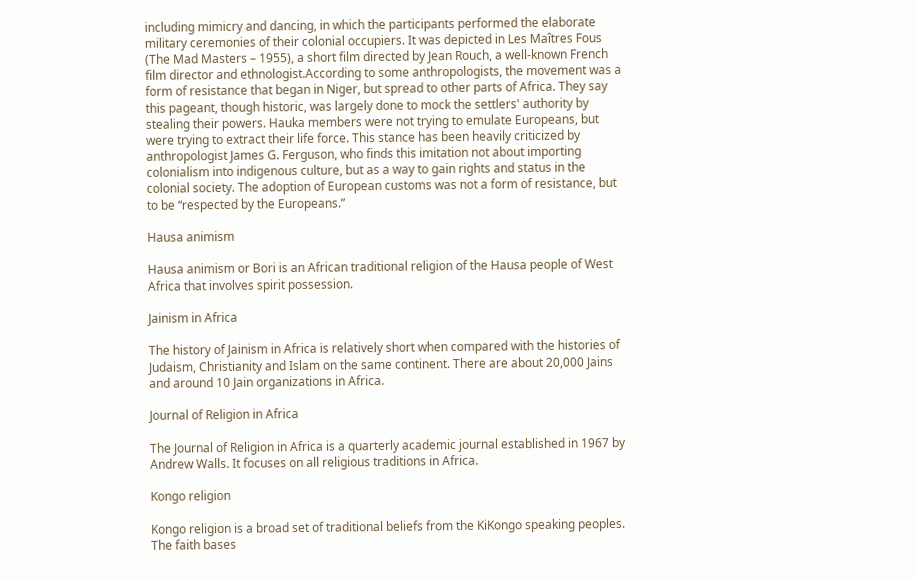including mimicry and dancing, in which the participants performed the elaborate military ceremonies of their colonial occupiers. It was depicted in Les Maîtres Fous (The Mad Masters – 1955), a short film directed by Jean Rouch, a well-known French film director and ethnologist.According to some anthropologists, the movement was a form of resistance that began in Niger, but spread to other parts of Africa. They say this pageant, though historic, was largely done to mock the settlers' authority by stealing their powers. Hauka members were not trying to emulate Europeans, but were trying to extract their life force. This stance has been heavily criticized by anthropologist James G. Ferguson, who finds this imitation not about importing colonialism into indigenous culture, but as a way to gain rights and status in the colonial society. The adoption of European customs was not a form of resistance, but to be “respected by the Europeans.”

Hausa animism

Hausa animism or Bori is an African traditional religion of the Hausa people of West Africa that involves spirit possession.

Jainism in Africa

The history of Jainism in Africa is relatively short when compared with the histories of Judaism, Christianity and Islam on the same continent. There are about 20,000 Jains and around 10 Jain organizations in Africa.

Journal of Religion in Africa

The Journal of Religion in Africa is a quarterly academic journal established in 1967 by Andrew Walls. It focuses on all religious traditions in Africa.

Kongo religion

Kongo religion is a broad set of traditional beliefs from the KiKongo speaking peoples. The faith bases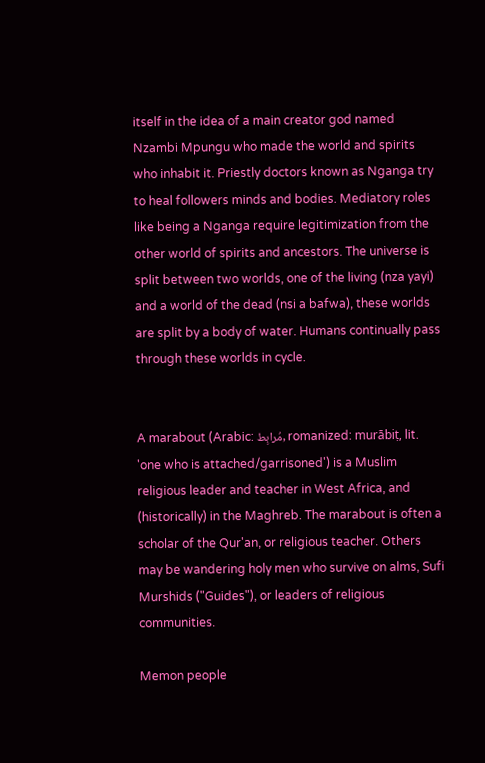itself in the idea of a main creator god named Nzambi Mpungu who made the world and spirits who inhabit it. Priestly doctors known as Nganga try to heal followers minds and bodies. Mediatory roles like being a Nganga require legitimization from the other world of spirits and ancestors. The universe is split between two worlds, one of the living (nza yayi) and a world of the dead (nsi a bafwa), these worlds are split by a body of water. Humans continually pass through these worlds in cycle.


A marabout (Arabic: مُرابِط, romanized: murābiṭ, lit. 'one who is attached/garrisoned') is a Muslim religious leader and teacher in West Africa, and (historically) in the Maghreb. The marabout is often a scholar of the Qur'an, or religious teacher. Others may be wandering holy men who survive on alms, Sufi Murshids ("Guides"), or leaders of religious communities.

Memon people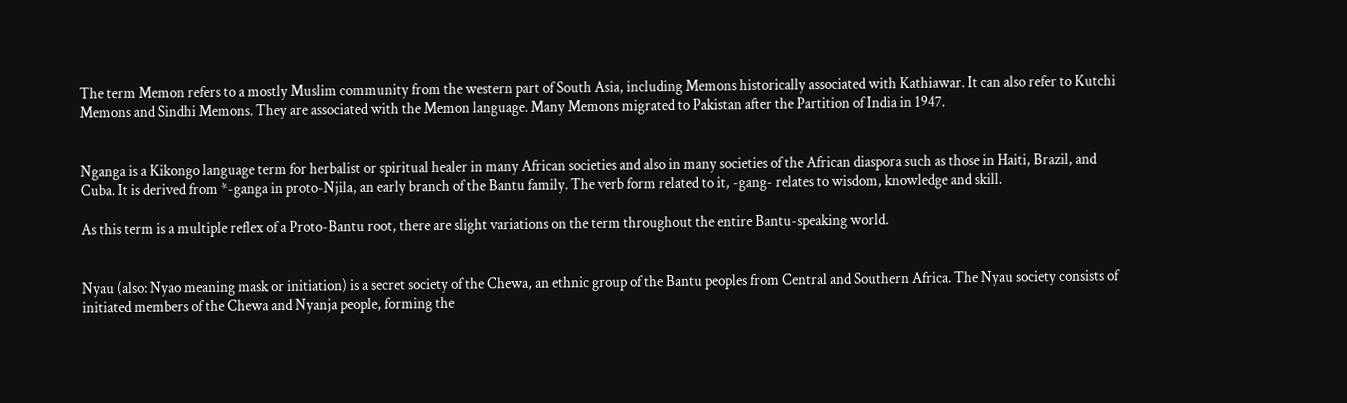The term Memon refers to a mostly Muslim community from the western part of South Asia, including Memons historically associated with Kathiawar. It can also refer to Kutchi Memons and Sindhi Memons. They are associated with the Memon language. Many Memons migrated to Pakistan after the Partition of India in 1947.


Nganga is a Kikongo language term for herbalist or spiritual healer in many African societies and also in many societies of the African diaspora such as those in Haiti, Brazil, and Cuba. It is derived from *-ganga in proto-Njila, an early branch of the Bantu family. The verb form related to it, -gang- relates to wisdom, knowledge and skill.

As this term is a multiple reflex of a Proto-Bantu root, there are slight variations on the term throughout the entire Bantu-speaking world.


Nyau (also: Nyao meaning mask or initiation) is a secret society of the Chewa, an ethnic group of the Bantu peoples from Central and Southern Africa. The Nyau society consists of initiated members of the Chewa and Nyanja people, forming the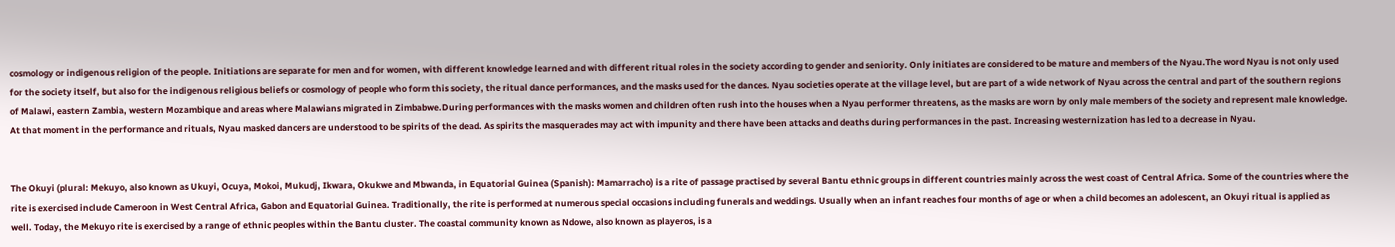cosmology or indigenous religion of the people. Initiations are separate for men and for women, with different knowledge learned and with different ritual roles in the society according to gender and seniority. Only initiates are considered to be mature and members of the Nyau.The word Nyau is not only used for the society itself, but also for the indigenous religious beliefs or cosmology of people who form this society, the ritual dance performances, and the masks used for the dances. Nyau societies operate at the village level, but are part of a wide network of Nyau across the central and part of the southern regions of Malawi, eastern Zambia, western Mozambique and areas where Malawians migrated in Zimbabwe.During performances with the masks women and children often rush into the houses when a Nyau performer threatens, as the masks are worn by only male members of the society and represent male knowledge. At that moment in the performance and rituals, Nyau masked dancers are understood to be spirits of the dead. As spirits the masquerades may act with impunity and there have been attacks and deaths during performances in the past. Increasing westernization has led to a decrease in Nyau.


The Okuyi (plural: Mekuyo, also known as Ukuyi, Ocuya, Mokoi, Mukudj, Ikwara, Okukwe and Mbwanda, in Equatorial Guinea (Spanish): Mamarracho) is a rite of passage practised by several Bantu ethnic groups in different countries mainly across the west coast of Central Africa. Some of the countries where the rite is exercised include Cameroon in West Central Africa, Gabon and Equatorial Guinea. Traditionally, the rite is performed at numerous special occasions including funerals and weddings. Usually when an infant reaches four months of age or when a child becomes an adolescent, an Okuyi ritual is applied as well. Today, the Mekuyo rite is exercised by a range of ethnic peoples within the Bantu cluster. The coastal community known as Ndowe, also known as playeros, is a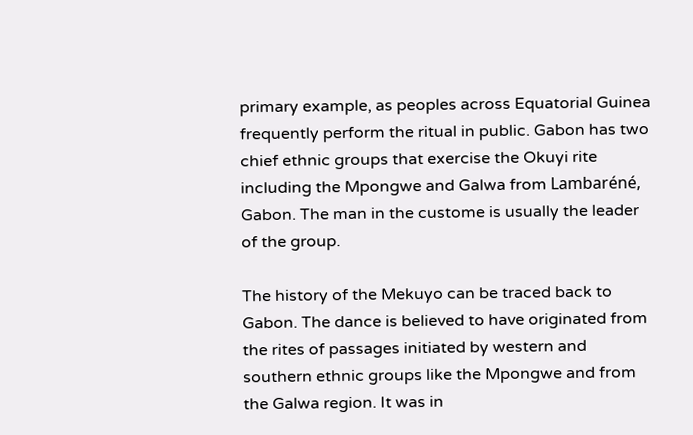primary example, as peoples across Equatorial Guinea frequently perform the ritual in public. Gabon has two chief ethnic groups that exercise the Okuyi rite including the Mpongwe and Galwa from Lambaréné, Gabon. The man in the custome is usually the leader of the group.

The history of the Mekuyo can be traced back to Gabon. The dance is believed to have originated from the rites of passages initiated by western and southern ethnic groups like the Mpongwe and from the Galwa region. It was in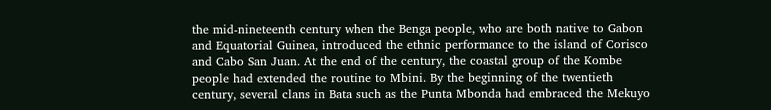the mid-nineteenth century when the Benga people, who are both native to Gabon and Equatorial Guinea, introduced the ethnic performance to the island of Corisco and Cabo San Juan. At the end of the century, the coastal group of the Kombe people had extended the routine to Mbini. By the beginning of the twentieth century, several clans in Bata such as the Punta Mbonda had embraced the Mekuyo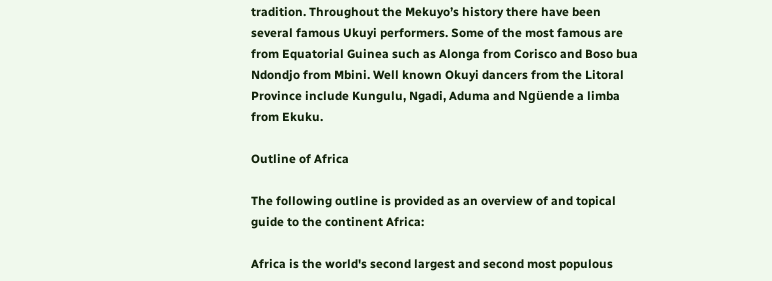tradition. Throughout the Mekuyo’s history there have been several famous Ukuyi performers. Some of the most famous are from Equatorial Guinea such as Alonga from Corisco and Boso bua Ndondjo from Mbini. Well known Okuyi dancers from the Litoral Province include Kungulu, Ngadi, Aduma and Ngüende a limba from Ekuku.

Outline of Africa

The following outline is provided as an overview of and topical guide to the continent Africa:

Africa is the world's second largest and second most populous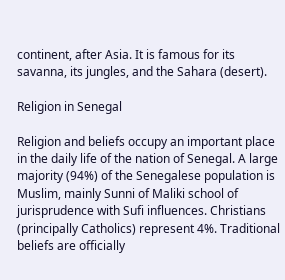continent, after Asia. It is famous for its savanna, its jungles, and the Sahara (desert).

Religion in Senegal

Religion and beliefs occupy an important place in the daily life of the nation of Senegal. A large majority (94%) of the Senegalese population is Muslim, mainly Sunni of Maliki school of jurisprudence with Sufi influences. Christians (principally Catholics) represent 4%. Traditional beliefs are officially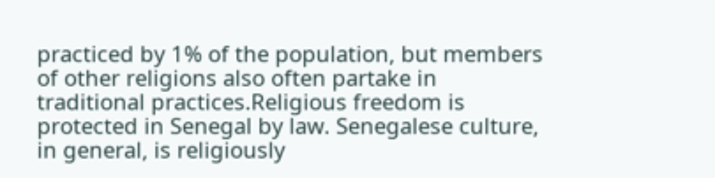practiced by 1% of the population, but members of other religions also often partake in traditional practices.Religious freedom is protected in Senegal by law. Senegalese culture, in general, is religiously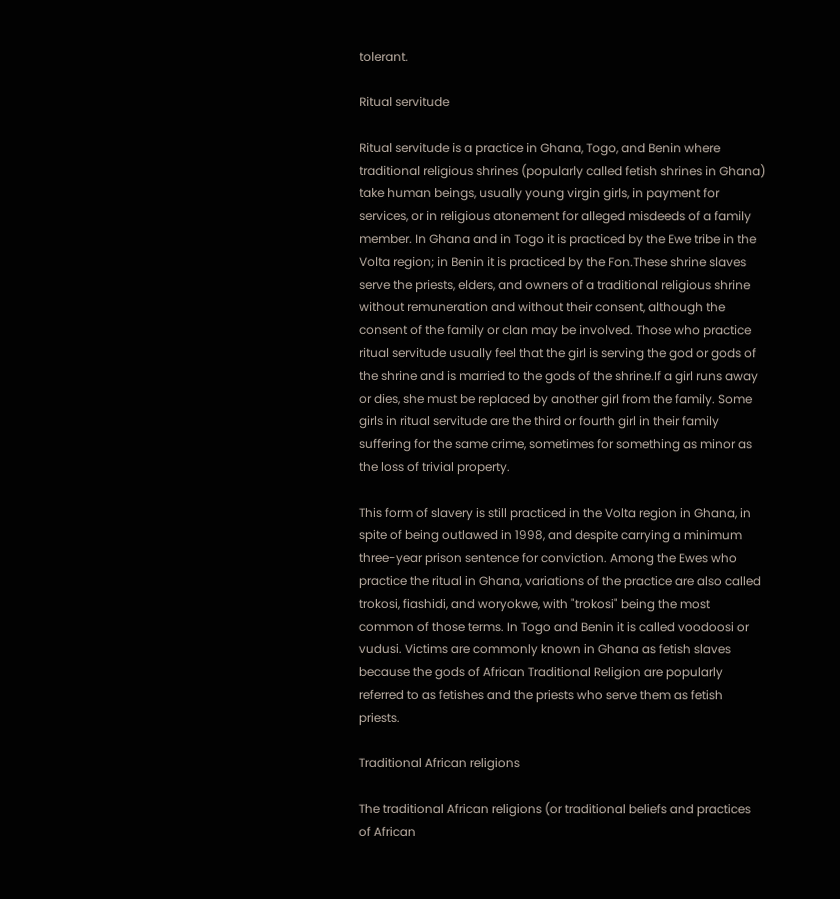tolerant.

Ritual servitude

Ritual servitude is a practice in Ghana, Togo, and Benin where traditional religious shrines (popularly called fetish shrines in Ghana) take human beings, usually young virgin girls, in payment for services, or in religious atonement for alleged misdeeds of a family member. In Ghana and in Togo it is practiced by the Ewe tribe in the Volta region; in Benin it is practiced by the Fon.These shrine slaves serve the priests, elders, and owners of a traditional religious shrine without remuneration and without their consent, although the consent of the family or clan may be involved. Those who practice ritual servitude usually feel that the girl is serving the god or gods of the shrine and is married to the gods of the shrine.If a girl runs away or dies, she must be replaced by another girl from the family. Some girls in ritual servitude are the third or fourth girl in their family suffering for the same crime, sometimes for something as minor as the loss of trivial property.

This form of slavery is still practiced in the Volta region in Ghana, in spite of being outlawed in 1998, and despite carrying a minimum three-year prison sentence for conviction. Among the Ewes who practice the ritual in Ghana, variations of the practice are also called trokosi, fiashidi, and woryokwe, with "trokosi" being the most common of those terms. In Togo and Benin it is called voodoosi or vudusi. Victims are commonly known in Ghana as fetish slaves because the gods of African Traditional Religion are popularly referred to as fetishes and the priests who serve them as fetish priests.

Traditional African religions

The traditional African religions (or traditional beliefs and practices of African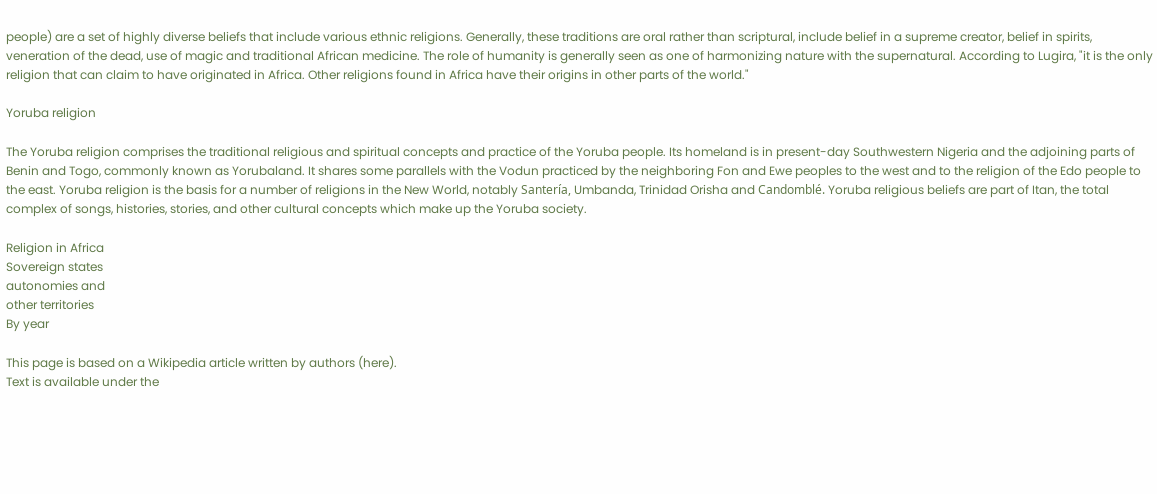people) are a set of highly diverse beliefs that include various ethnic religions. Generally, these traditions are oral rather than scriptural, include belief in a supreme creator, belief in spirits, veneration of the dead, use of magic and traditional African medicine. The role of humanity is generally seen as one of harmonizing nature with the supernatural. According to Lugira, "it is the only religion that can claim to have originated in Africa. Other religions found in Africa have their origins in other parts of the world."

Yoruba religion

The Yoruba religion comprises the traditional religious and spiritual concepts and practice of the Yoruba people. Its homeland is in present-day Southwestern Nigeria and the adjoining parts of Benin and Togo, commonly known as Yorubaland. It shares some parallels with the Vodun practiced by the neighboring Fon and Ewe peoples to the west and to the religion of the Edo people to the east. Yoruba religion is the basis for a number of religions in the New World, notably Santería, Umbanda, Trinidad Orisha and Candomblé. Yoruba religious beliefs are part of Itan, the total complex of songs, histories, stories, and other cultural concepts which make up the Yoruba society.

Religion in Africa
Sovereign states
autonomies and
other territories
By year

This page is based on a Wikipedia article written by authors (here).
Text is available under the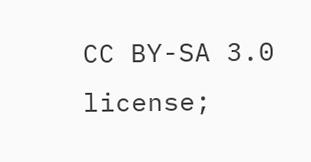CC BY-SA 3.0 license;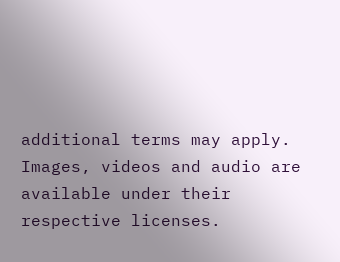additional terms may apply.
Images, videos and audio are available under their respective licenses.